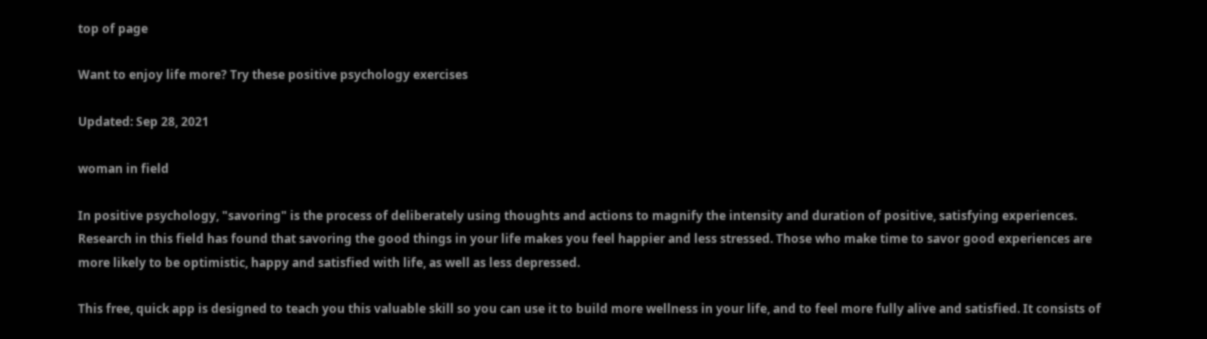top of page

Want to enjoy life more? Try these positive psychology exercises

Updated: Sep 28, 2021

woman in field

In positive psychology, "savoring" is the process of deliberately using thoughts and actions to magnify the intensity and duration of positive, satisfying experiences. Research in this field has found that savoring the good things in your life makes you feel happier and less stressed. Those who make time to savor good experiences are more likely to be optimistic, happy and satisfied with life, as well as less depressed.

This free, quick app is designed to teach you this valuable skill so you can use it to build more wellness in your life, and to feel more fully alive and satisfied. It consists of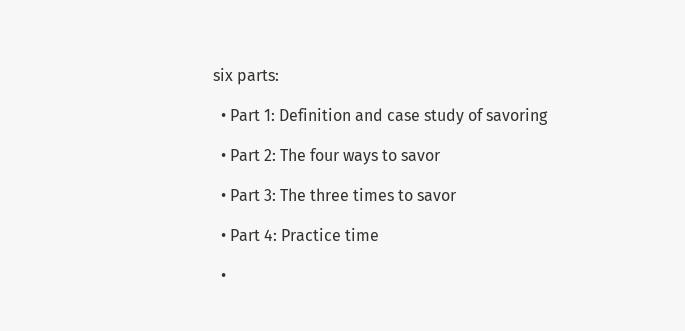six parts:

  • Part 1: Definition and case study of savoring

  • Part 2: The four ways to savor

  • Part 3: The three times to savor

  • Part 4: Practice time

  •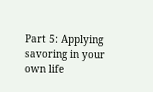Part 5: Applying savoring in your own life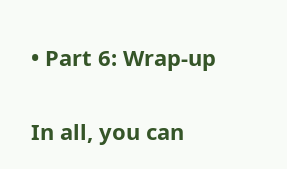• Part 6: Wrap-up

In all, you can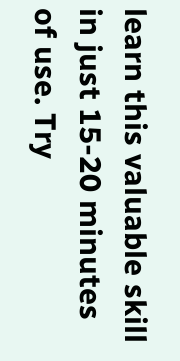learn this valuable skill in just 15-20 minutes of use. Try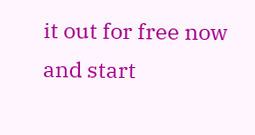it out for free now and start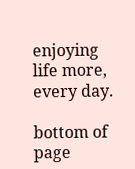enjoying life more, every day.

bottom of page